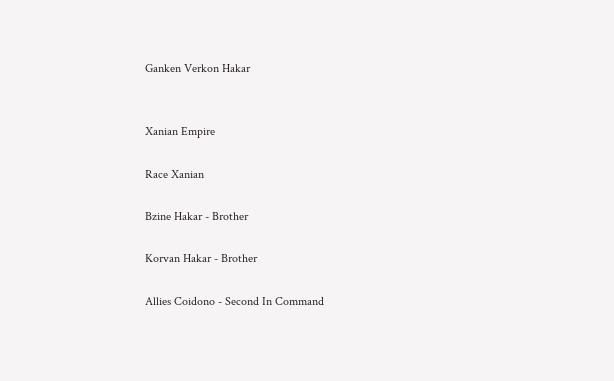Ganken Verkon Hakar


Xanian Empire

Race Xanian

Bzine Hakar - Brother

Korvan Hakar - Brother

Allies Coidono - Second In Command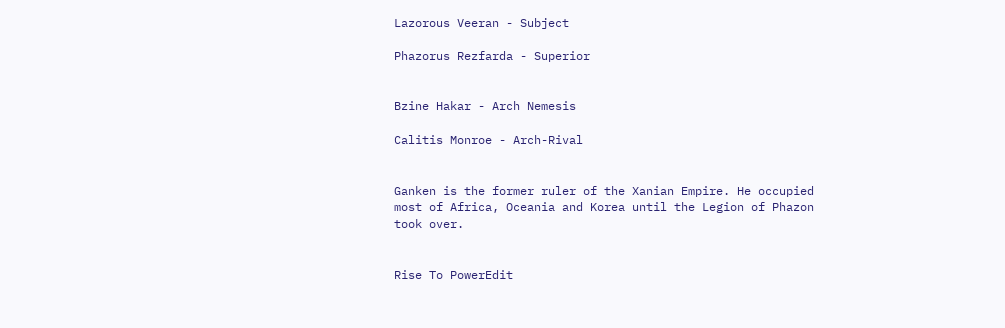Lazorous Veeran - Subject

Phazorus Rezfarda - Superior


Bzine Hakar - Arch Nemesis

Calitis Monroe - Arch-Rival


Ganken is the former ruler of the Xanian Empire. He occupied most of Africa, Oceania and Korea until the Legion of Phazon took over.


Rise To PowerEdit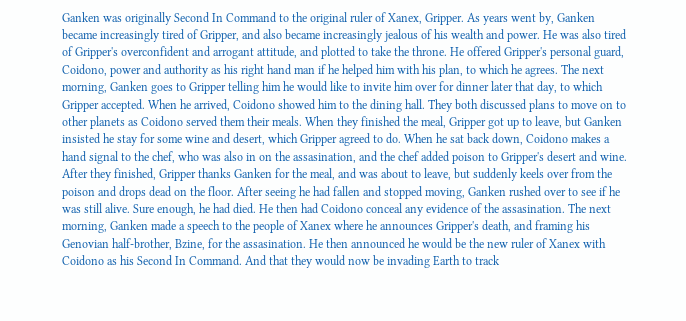Ganken was originally Second In Command to the original ruler of Xanex, Gripper. As years went by, Ganken became increasingly tired of Gripper, and also became increasingly jealous of his wealth and power. He was also tired of Gripper's overconfident and arrogant attitude, and plotted to take the throne. He offered Gripper's personal guard, Coidono, power and authority as his right hand man if he helped him with his plan, to which he agrees. The next morning, Ganken goes to Gripper telling him he would like to invite him over for dinner later that day, to which Gripper accepted. When he arrived, Coidono showed him to the dining hall. They both discussed plans to move on to other planets as Coidono served them their meals. When they finished the meal, Gripper got up to leave, but Ganken insisted he stay for some wine and desert, which Gripper agreed to do. When he sat back down, Coidono makes a hand signal to the chef, who was also in on the assasination, and the chef added poison to Gripper's desert and wine. After they finished, Gripper thanks Ganken for the meal, and was about to leave, but suddenly keels over from the poison and drops dead on the floor. After seeing he had fallen and stopped moving, Ganken rushed over to see if he was still alive. Sure enough, he had died. He then had Coidono conceal any evidence of the assasination. The next morning, Ganken made a speech to the people of Xanex where he announces Gripper's death, and framing his Genovian half-brother, Bzine, for the assasination. He then announced he would be the new ruler of Xanex with Coidono as his Second In Command. And that they would now be invading Earth to track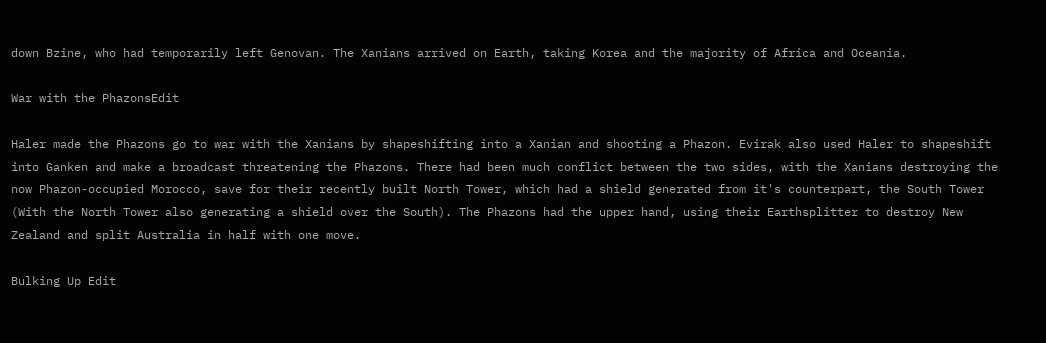down Bzine, who had temporarily left Genovan. The Xanians arrived on Earth, taking Korea and the majority of Africa and Oceania.

War with the PhazonsEdit

Haler made the Phazons go to war with the Xanians by shapeshifting into a Xanian and shooting a Phazon. Evirak also used Haler to shapeshift into Ganken and make a broadcast threatening the Phazons. There had been much conflict between the two sides, with the Xanians destroying the now Phazon-occupied Morocco, save for their recently built North Tower, which had a shield generated from it's counterpart, the South Tower (With the North Tower also generating a shield over the South). The Phazons had the upper hand, using their Earthsplitter to destroy New Zealand and split Australia in half with one move.

Bulking Up Edit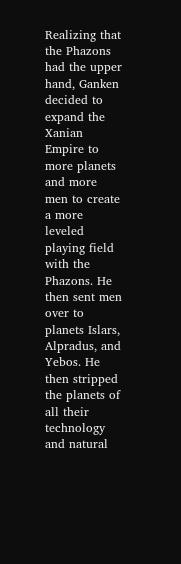Realizing that the Phazons had the upper hand, Ganken decided to expand the Xanian Empire to more planets and more men to create a more leveled playing field with the Phazons. He then sent men over to planets Islars, Alpradus, and Yebos. He then stripped the planets of all their technology and natural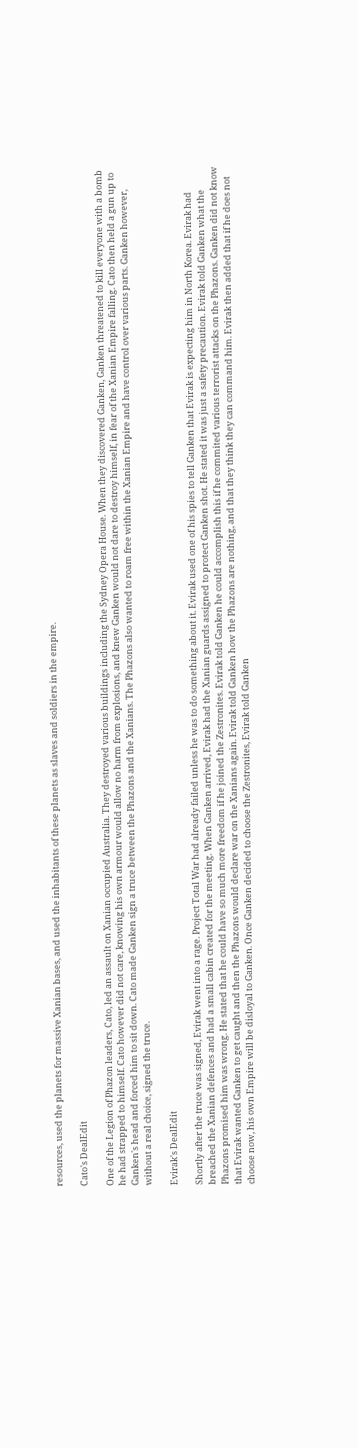resources, used the planets for massive Xanian bases, and used the inhabitants of these planets as slaves and soldiers in the empire.

Cato's DealEdit

One of the Legion of Phazon leaders, Cato, led an assault on Xanian occupied Australia. They destroyed various buildings including the Sydney Opera House. When they discovered Ganken, Ganken threatened to kill everyone with a bomb he had strapped to himself. Cato however did not care, knowing his own armour would allow no harm from explosions, and knew Ganken would not dare to destroy himself, in fear of the Xanian Empire falling. Cato then held a gun up to Ganken's head and forced him to sit down. Cato made Ganken sign a truce between the Phazons and the Xanians. The Phazons also wanted to roam free within the Xanian Empire and have control over various parts. Ganken however, without a real choice, signed the truce.

Evirak's DealEdit

Shortly after the truce was signed, Evirak went into a rage. Project Total War had already failed unless he was to do something about it. Evirak used one of his spies to tell Ganken that Evirak is expecting him in North Korea. Evirak had breached the Xanian defences and had a small cabin created for the meeting. When Ganken arrived, Evirak had the Xanian guards assigned to protect Ganken shot. He stated it was just a safety precaution. Evirak told Ganken what the Phazons promised him was wrong. He stated that he could have so much more freedom if he joined the Zestronites. Evirak told Ganken he could accomplish this if he commited various terrorist attacks on the Phazons. Ganken did not know that Evirak wanted Ganken to get caught and then the Phazons would declare war on the Xanians again. Evirak told Ganken how the Phazons are nothing, and that they think they can command him. Evirak then added that if he does not choose now, his own Empire will be disloyal to Ganken. Once Ganken decided to choose the Zestronites, Evirak told Ganken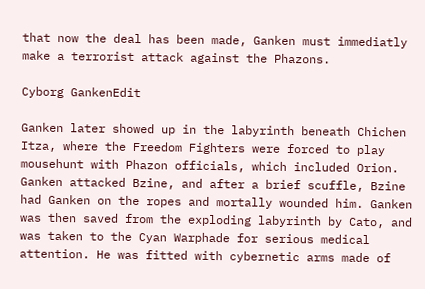that now the deal has been made, Ganken must immediatly make a terrorist attack against the Phazons.

Cyborg GankenEdit

Ganken later showed up in the labyrinth beneath Chichen Itza, where the Freedom Fighters were forced to play mousehunt with Phazon officials, which included Orion. Ganken attacked Bzine, and after a brief scuffle, Bzine had Ganken on the ropes and mortally wounded him. Ganken was then saved from the exploding labyrinth by Cato, and was taken to the Cyan Warphade for serious medical attention. He was fitted with cybernetic arms made of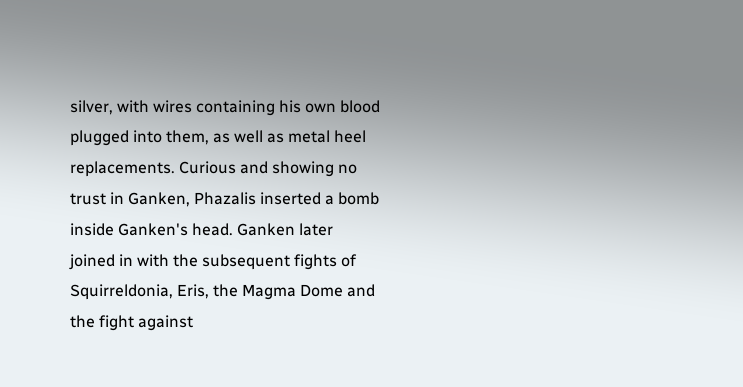silver, with wires containing his own blood plugged into them, as well as metal heel replacements. Curious and showing no trust in Ganken, Phazalis inserted a bomb inside Ganken's head. Ganken later joined in with the subsequent fights of Squirreldonia, Eris, the Magma Dome and the fight against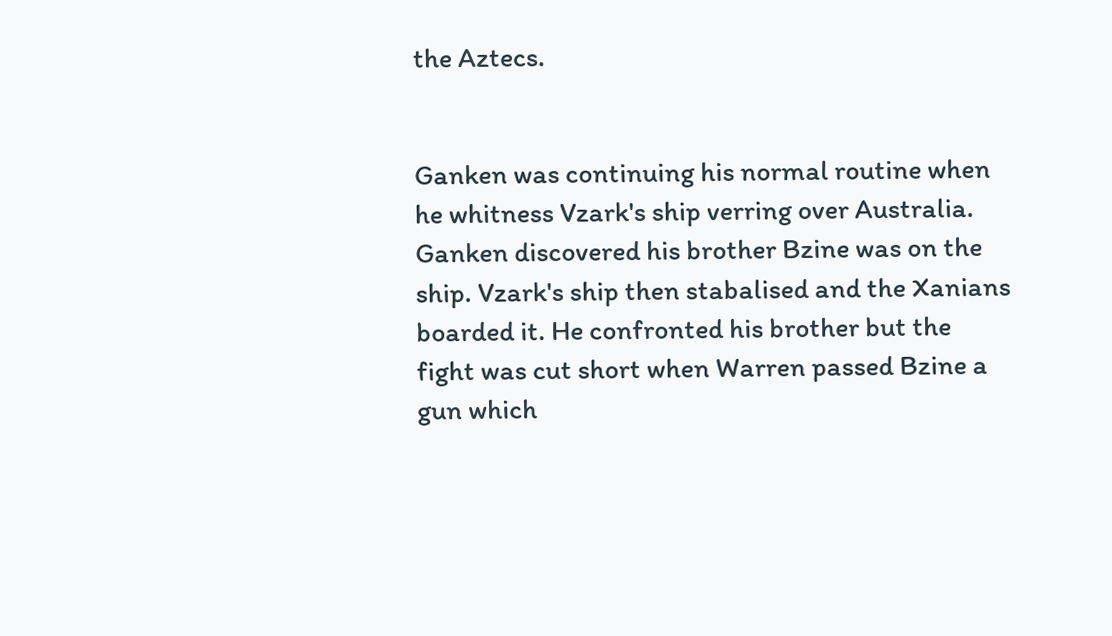the Aztecs.


Ganken was continuing his normal routine when he whitness Vzark's ship verring over Australia. Ganken discovered his brother Bzine was on the ship. Vzark's ship then stabalised and the Xanians boarded it. He confronted his brother but the fight was cut short when Warren passed Bzine a gun which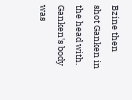Bzine then shot Ganken in the head with. Ganken's body was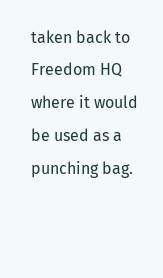taken back to Freedom HQ where it would be used as a punching bag.